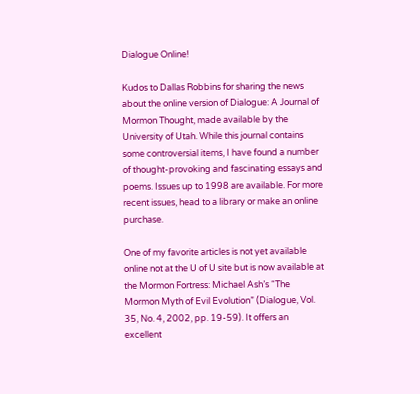Dialogue Online!

Kudos to Dallas Robbins for sharing the news about the online version of Dialogue: A Journal of Mormon Thought, made available by the University of Utah. While this journal contains some controversial items, I have found a number of thought-provoking and fascinating essays and poems. Issues up to 1998 are available. For more recent issues, head to a library or make an online purchase.

One of my favorite articles is not yet available online not at the U of U site but is now available at the Mormon Fortress: Michael Ash’s “The Mormon Myth of Evil Evolution” (Dialogue, Vol. 35, No. 4, 2002, pp. 19-59). It offers an excellent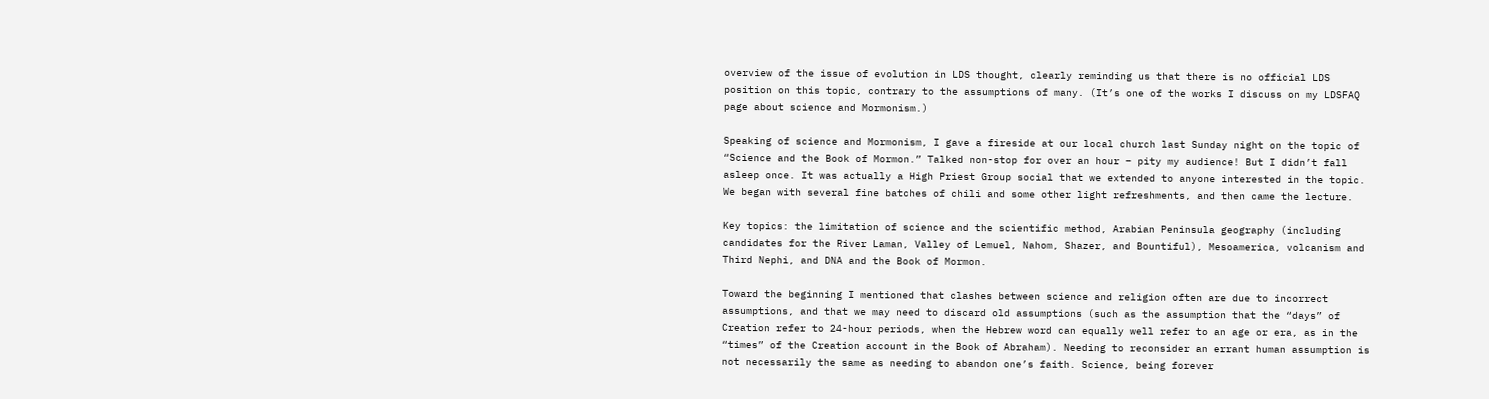overview of the issue of evolution in LDS thought, clearly reminding us that there is no official LDS position on this topic, contrary to the assumptions of many. (It’s one of the works I discuss on my LDSFAQ page about science and Mormonism.)

Speaking of science and Mormonism, I gave a fireside at our local church last Sunday night on the topic of “Science and the Book of Mormon.” Talked non-stop for over an hour – pity my audience! But I didn’t fall asleep once. It was actually a High Priest Group social that we extended to anyone interested in the topic. We began with several fine batches of chili and some other light refreshments, and then came the lecture.

Key topics: the limitation of science and the scientific method, Arabian Peninsula geography (including candidates for the River Laman, Valley of Lemuel, Nahom, Shazer, and Bountiful), Mesoamerica, volcanism and Third Nephi, and DNA and the Book of Mormon.

Toward the beginning I mentioned that clashes between science and religion often are due to incorrect assumptions, and that we may need to discard old assumptions (such as the assumption that the “days” of Creation refer to 24-hour periods, when the Hebrew word can equally well refer to an age or era, as in the “times” of the Creation account in the Book of Abraham). Needing to reconsider an errant human assumption is not necessarily the same as needing to abandon one’s faith. Science, being forever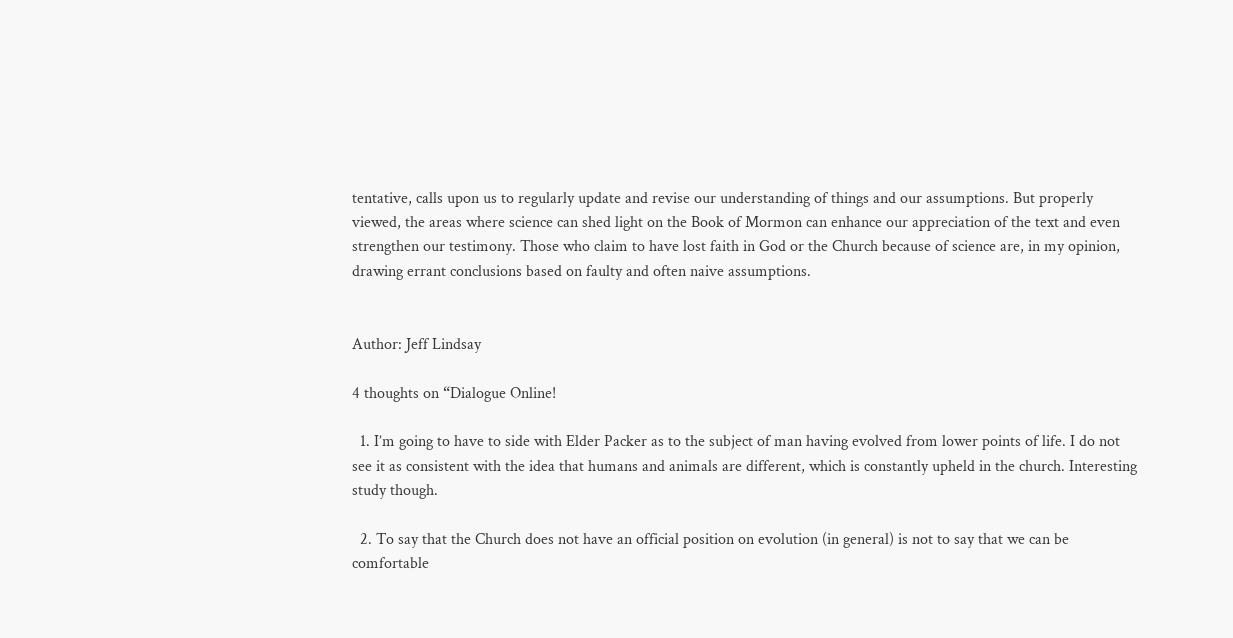tentative, calls upon us to regularly update and revise our understanding of things and our assumptions. But properly viewed, the areas where science can shed light on the Book of Mormon can enhance our appreciation of the text and even strengthen our testimony. Those who claim to have lost faith in God or the Church because of science are, in my opinion, drawing errant conclusions based on faulty and often naive assumptions.


Author: Jeff Lindsay

4 thoughts on “Dialogue Online!

  1. I’m going to have to side with Elder Packer as to the subject of man having evolved from lower points of life. I do not see it as consistent with the idea that humans and animals are different, which is constantly upheld in the church. Interesting study though.

  2. To say that the Church does not have an official position on evolution (in general) is not to say that we can be comfortable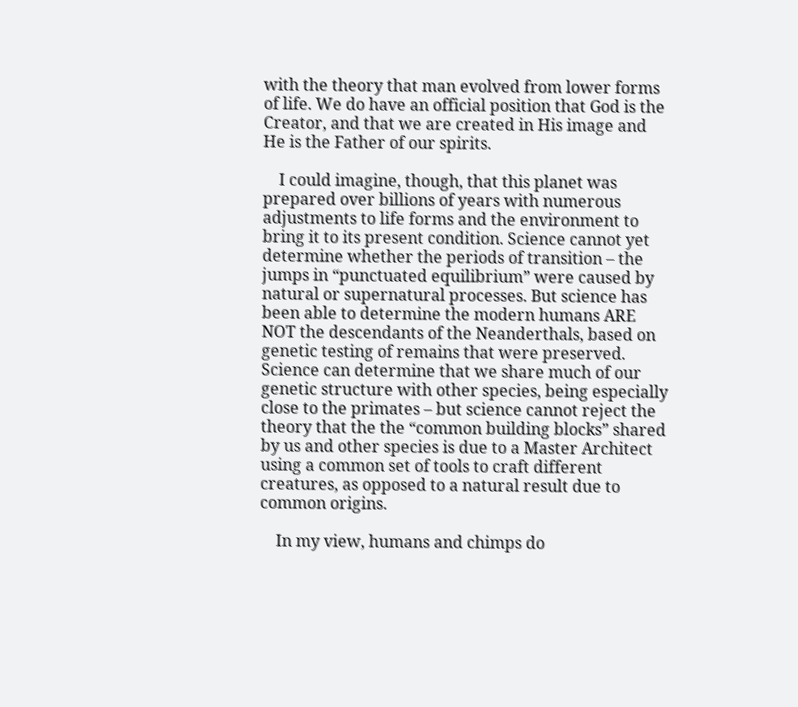with the theory that man evolved from lower forms of life. We do have an official position that God is the Creator, and that we are created in His image and He is the Father of our spirits.

    I could imagine, though, that this planet was prepared over billions of years with numerous adjustments to life forms and the environment to bring it to its present condition. Science cannot yet determine whether the periods of transition – the jumps in “punctuated equilibrium” were caused by natural or supernatural processes. But science has been able to determine the modern humans ARE NOT the descendants of the Neanderthals, based on genetic testing of remains that were preserved. Science can determine that we share much of our genetic structure with other species, being especially close to the primates – but science cannot reject the theory that the the “common building blocks” shared by us and other species is due to a Master Architect using a common set of tools to craft different creatures, as opposed to a natural result due to common origins.

    In my view, humans and chimps do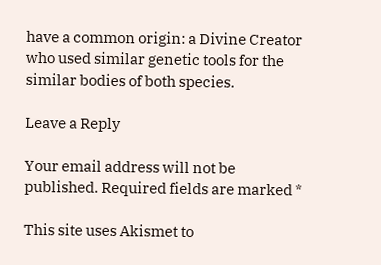have a common origin: a Divine Creator who used similar genetic tools for the similar bodies of both species.

Leave a Reply

Your email address will not be published. Required fields are marked *

This site uses Akismet to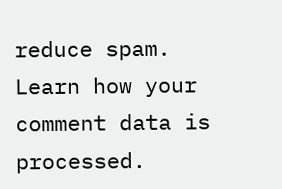reduce spam. Learn how your comment data is processed.